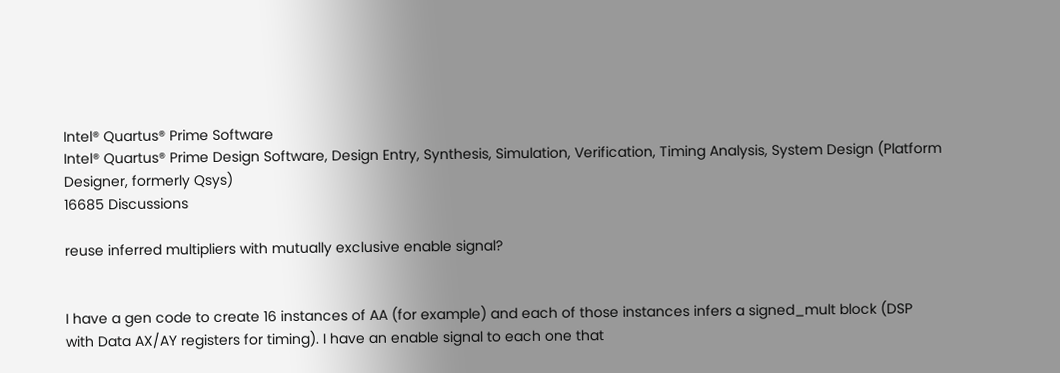Intel® Quartus® Prime Software
Intel® Quartus® Prime Design Software, Design Entry, Synthesis, Simulation, Verification, Timing Analysis, System Design (Platform Designer, formerly Qsys)
16685 Discussions

reuse inferred multipliers with mutually exclusive enable signal?


I have a gen code to create 16 instances of AA (for example) and each of those instances infers a signed_mult block (DSP with Data AX/AY registers for timing). I have an enable signal to each one that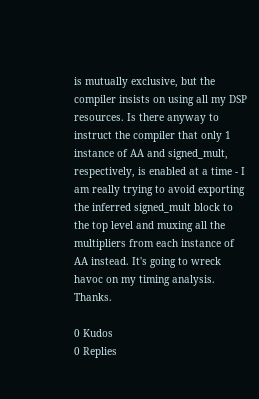is mutually exclusive, but the compiler insists on using all my DSP resources. Is there anyway to instruct the compiler that only 1 instance of AA and signed_mult, respectively, is enabled at a time - I am really trying to avoid exporting the inferred signed_mult block to the top level and muxing all the multipliers from each instance of AA instead. It's going to wreck havoc on my timing analysis. Thanks.

0 Kudos
0 Replies